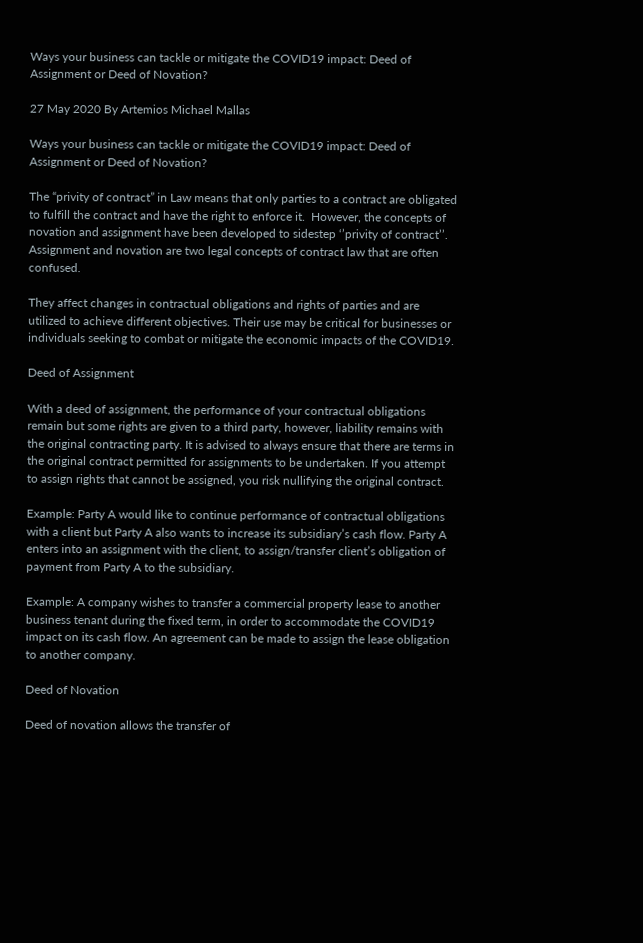Ways your business can tackle or mitigate the COVID19 impact: Deed of Assignment or Deed of Novation?

27 May 2020 By Artemios Michael Mallas

Ways your business can tackle or mitigate the COVID19 impact: Deed of Assignment or Deed of Novation?

The “privity of contract” in Law means that only parties to a contract are obligated to fulfill the contract and have the right to enforce it.  However, the concepts of novation and assignment have been developed to sidestep ‘’privity of contract’’. Assignment and novation are two legal concepts of contract law that are often confused.

They affect changes in contractual obligations and rights of parties and are utilized to achieve different objectives. Their use may be critical for businesses or individuals seeking to combat or mitigate the economic impacts of the COVID19.

Deed of Assignment

With a deed of assignment, the performance of your contractual obligations remain but some rights are given to a third party, however, liability remains with the original contracting party. It is advised to always ensure that there are terms in the original contract permitted for assignments to be undertaken. If you attempt to assign rights that cannot be assigned, you risk nullifying the original contract.

Example: Party A would like to continue performance of contractual obligations with a client but Party A also wants to increase its subsidiary’s cash flow. Party A enters into an assignment with the client, to assign/transfer client’s obligation of payment from Party A to the subsidiary.

Example: A company wishes to transfer a commercial property lease to another business tenant during the fixed term, in order to accommodate the COVID19 impact on its cash flow. An agreement can be made to assign the lease obligation to another company.

Deed of Novation

Deed of novation allows the transfer of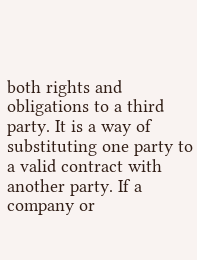both rights and obligations to a third party. It is a way of substituting one party to a valid contract with another party. If a company or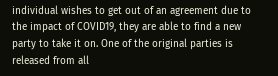individual wishes to get out of an agreement due to the impact of COVID19, they are able to find a new party to take it on. One of the original parties is released from all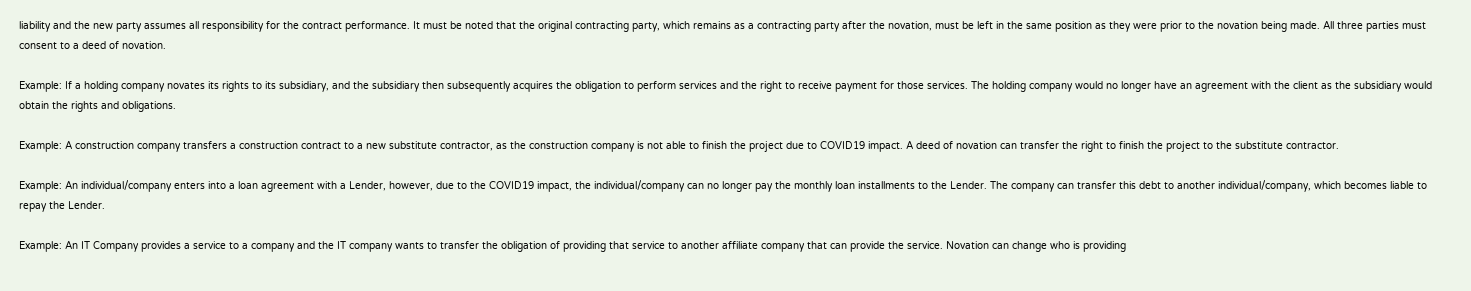liability and the new party assumes all responsibility for the contract performance. It must be noted that the original contracting party, which remains as a contracting party after the novation, must be left in the same position as they were prior to the novation being made. All three parties must consent to a deed of novation.

Example: If a holding company novates its rights to its subsidiary, and the subsidiary then subsequently acquires the obligation to perform services and the right to receive payment for those services. The holding company would no longer have an agreement with the client as the subsidiary would obtain the rights and obligations.

Example: A construction company transfers a construction contract to a new substitute contractor, as the construction company is not able to finish the project due to COVID19 impact. A deed of novation can transfer the right to finish the project to the substitute contractor.

Example: An individual/company enters into a loan agreement with a Lender, however, due to the COVID19 impact, the individual/company can no longer pay the monthly loan installments to the Lender. The company can transfer this debt to another individual/company, which becomes liable to repay the Lender.

Example: An IT Company provides a service to a company and the IT company wants to transfer the obligation of providing that service to another affiliate company that can provide the service. Novation can change who is providing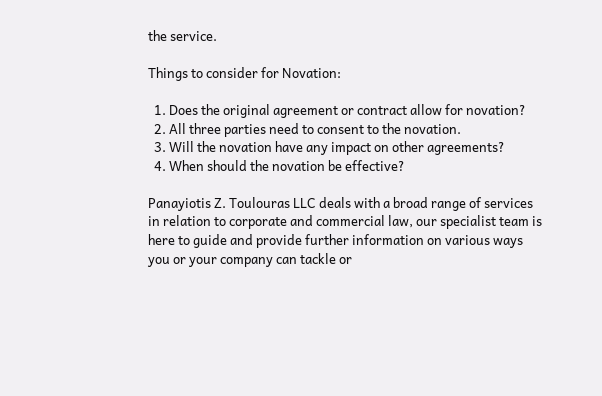the service.

Things to consider for Novation:

  1. Does the original agreement or contract allow for novation?
  2. All three parties need to consent to the novation.
  3. Will the novation have any impact on other agreements?
  4. When should the novation be effective?

Panayiotis Z. Toulouras LLC deals with a broad range of services in relation to corporate and commercial law, our specialist team is here to guide and provide further information on various ways you or your company can tackle or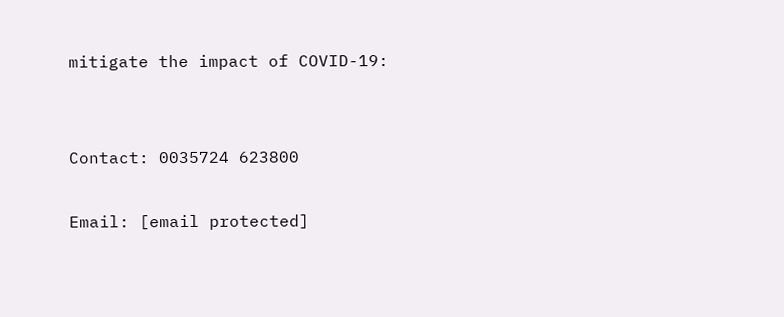mitigate the impact of COVID-19:


Contact: 0035724 623800

Email: [email protected]